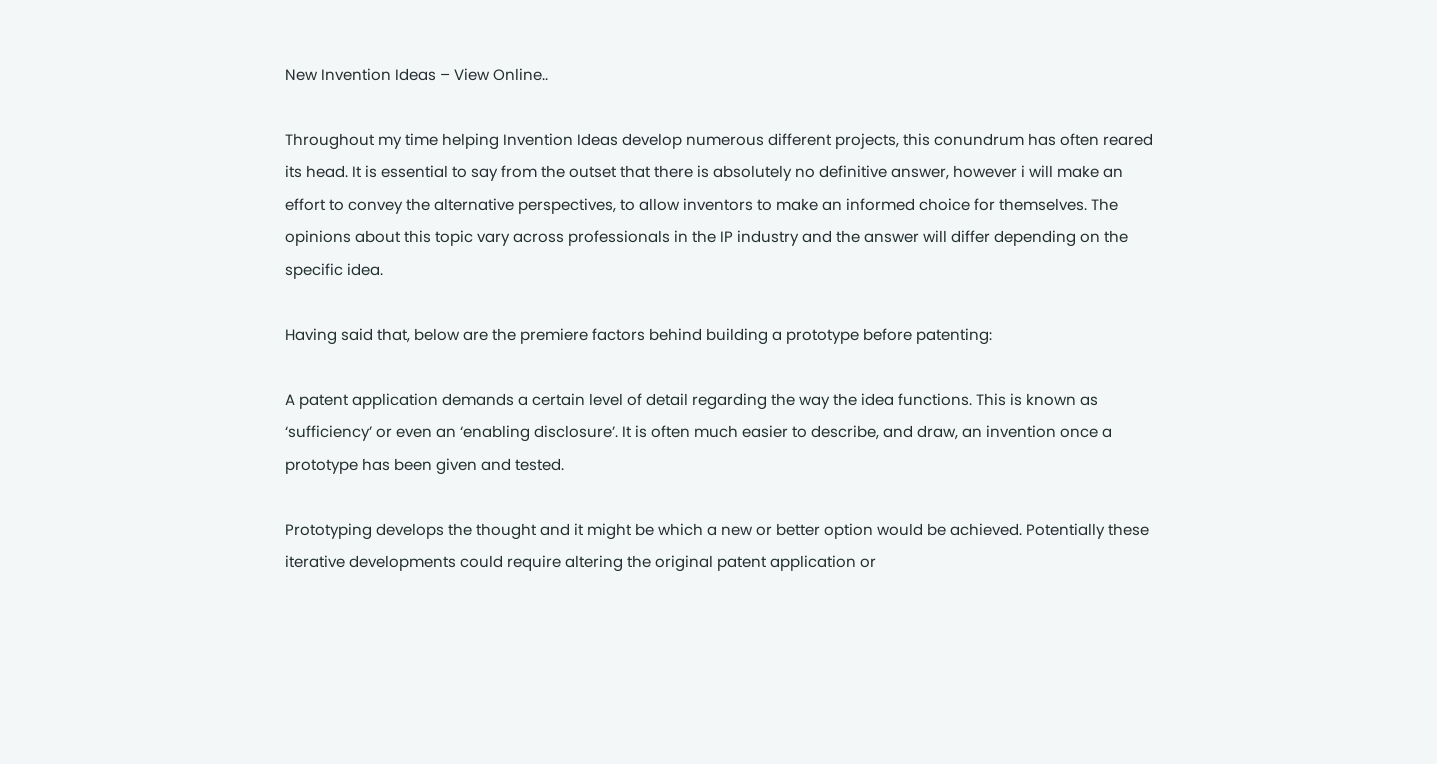New Invention Ideas – View Online..

Throughout my time helping Invention Ideas develop numerous different projects, this conundrum has often reared its head. It is essential to say from the outset that there is absolutely no definitive answer, however i will make an effort to convey the alternative perspectives, to allow inventors to make an informed choice for themselves. The opinions about this topic vary across professionals in the IP industry and the answer will differ depending on the specific idea.

Having said that, below are the premiere factors behind building a prototype before patenting:

A patent application demands a certain level of detail regarding the way the idea functions. This is known as ‘sufficiency’ or even an ‘enabling disclosure’. It is often much easier to describe, and draw, an invention once a prototype has been given and tested.

Prototyping develops the thought and it might be which a new or better option would be achieved. Potentially these iterative developments could require altering the original patent application or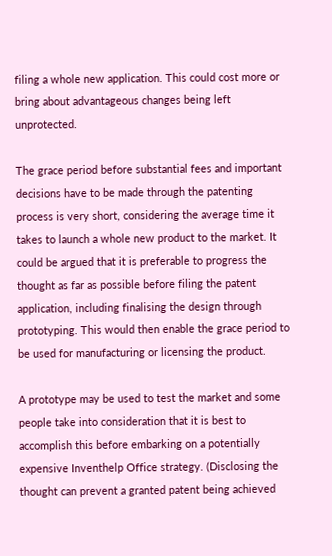filing a whole new application. This could cost more or bring about advantageous changes being left unprotected.

The grace period before substantial fees and important decisions have to be made through the patenting process is very short, considering the average time it takes to launch a whole new product to the market. It could be argued that it is preferable to progress the thought as far as possible before filing the patent application, including finalising the design through prototyping. This would then enable the grace period to be used for manufacturing or licensing the product.

A prototype may be used to test the market and some people take into consideration that it is best to accomplish this before embarking on a potentially expensive Inventhelp Office strategy. (Disclosing the thought can prevent a granted patent being achieved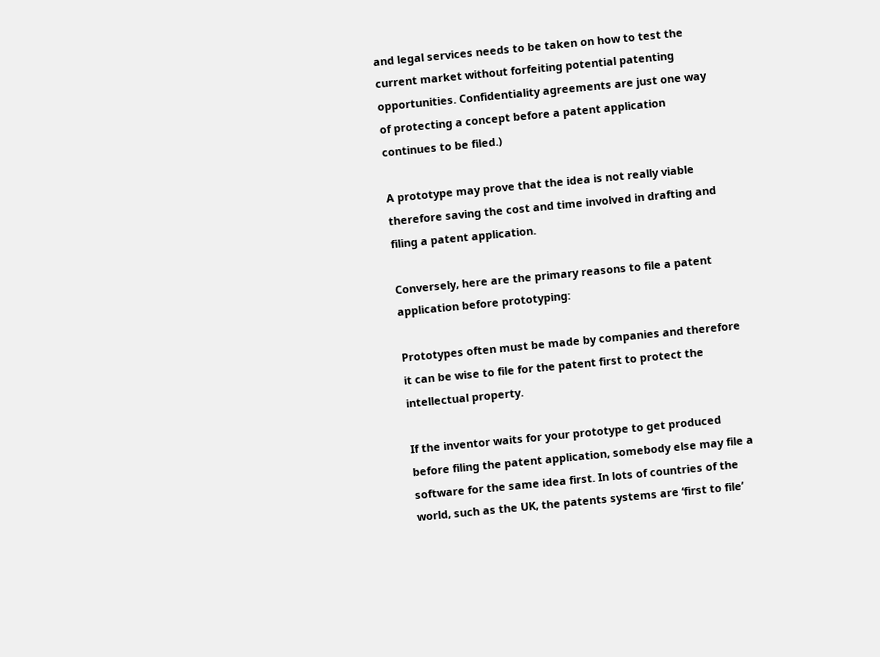and legal services needs to be taken on how to test the current market without forfeiting potential patenting opportunities. Confidentiality agreements are just one way of protecting a concept before a patent application continues to be filed.)

A prototype may prove that the idea is not really viable therefore saving the cost and time involved in drafting and filing a patent application.

Conversely, here are the primary reasons to file a patent application before prototyping:

Prototypes often must be made by companies and therefore it can be wise to file for the patent first to protect the intellectual property.

If the inventor waits for your prototype to get produced before filing the patent application, somebody else may file a software for the same idea first. In lots of countries of the world, such as the UK, the patents systems are ‘first to file’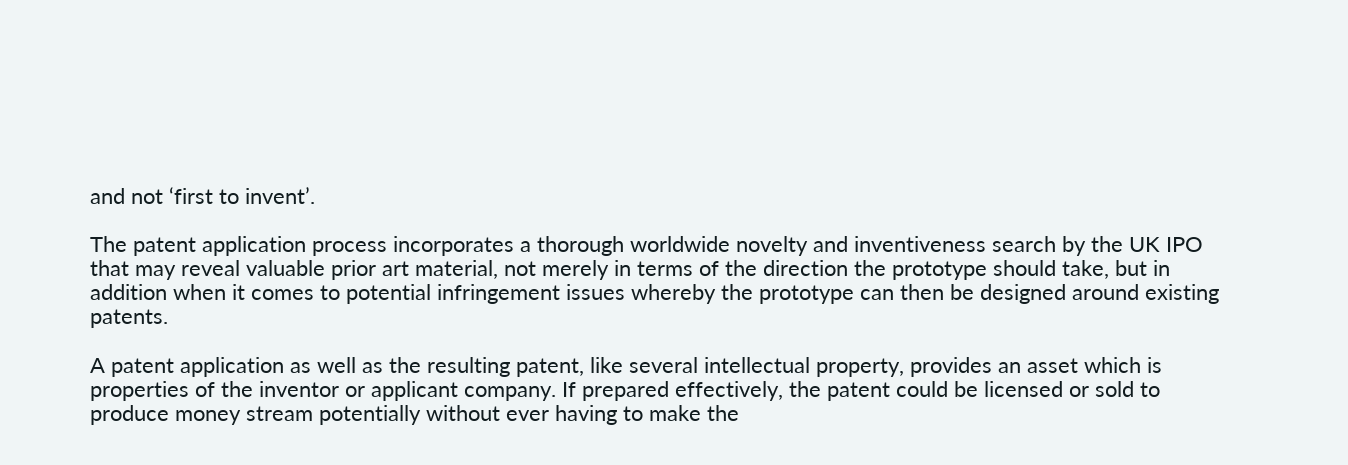and not ‘first to invent’.

The patent application process incorporates a thorough worldwide novelty and inventiveness search by the UK IPO that may reveal valuable prior art material, not merely in terms of the direction the prototype should take, but in addition when it comes to potential infringement issues whereby the prototype can then be designed around existing patents.

A patent application as well as the resulting patent, like several intellectual property, provides an asset which is properties of the inventor or applicant company. If prepared effectively, the patent could be licensed or sold to produce money stream potentially without ever having to make the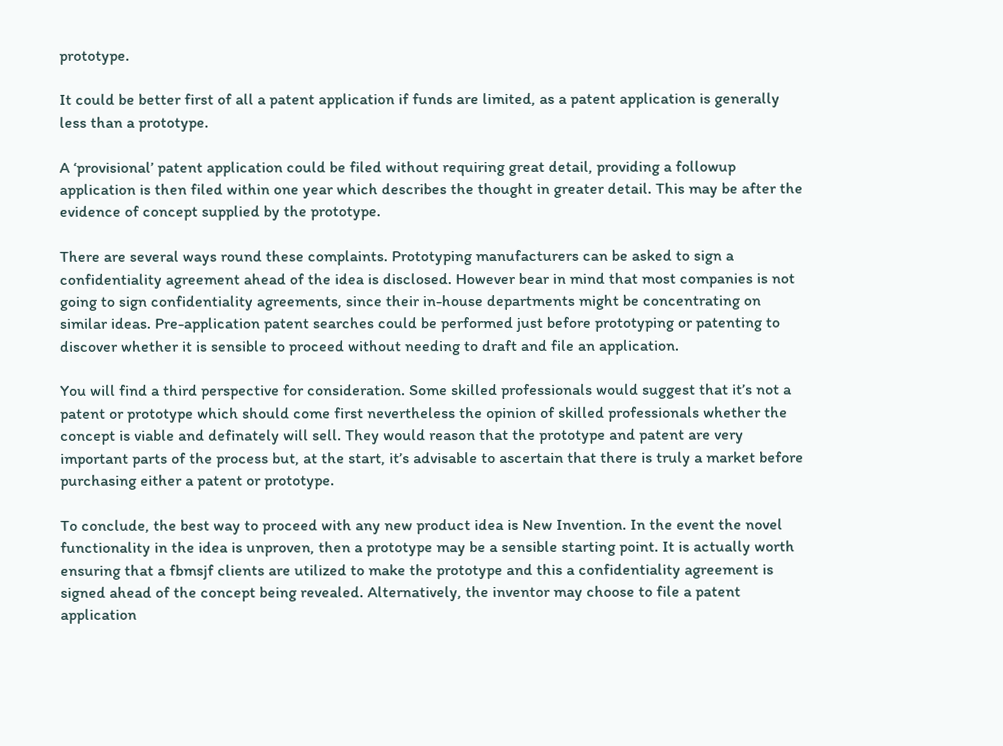prototype.

It could be better first of all a patent application if funds are limited, as a patent application is generally less than a prototype.

A ‘provisional’ patent application could be filed without requiring great detail, providing a followup application is then filed within one year which describes the thought in greater detail. This may be after the evidence of concept supplied by the prototype.

There are several ways round these complaints. Prototyping manufacturers can be asked to sign a confidentiality agreement ahead of the idea is disclosed. However bear in mind that most companies is not going to sign confidentiality agreements, since their in-house departments might be concentrating on similar ideas. Pre-application patent searches could be performed just before prototyping or patenting to discover whether it is sensible to proceed without needing to draft and file an application.

You will find a third perspective for consideration. Some skilled professionals would suggest that it’s not a patent or prototype which should come first nevertheless the opinion of skilled professionals whether the concept is viable and definately will sell. They would reason that the prototype and patent are very important parts of the process but, at the start, it’s advisable to ascertain that there is truly a market before purchasing either a patent or prototype.

To conclude, the best way to proceed with any new product idea is New Invention. In the event the novel functionality in the idea is unproven, then a prototype may be a sensible starting point. It is actually worth ensuring that a fbmsjf clients are utilized to make the prototype and this a confidentiality agreement is signed ahead of the concept being revealed. Alternatively, the inventor may choose to file a patent application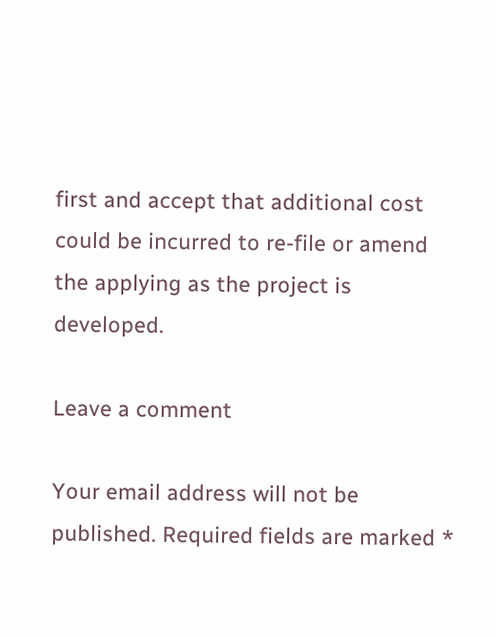first and accept that additional cost could be incurred to re-file or amend the applying as the project is developed.

Leave a comment

Your email address will not be published. Required fields are marked *